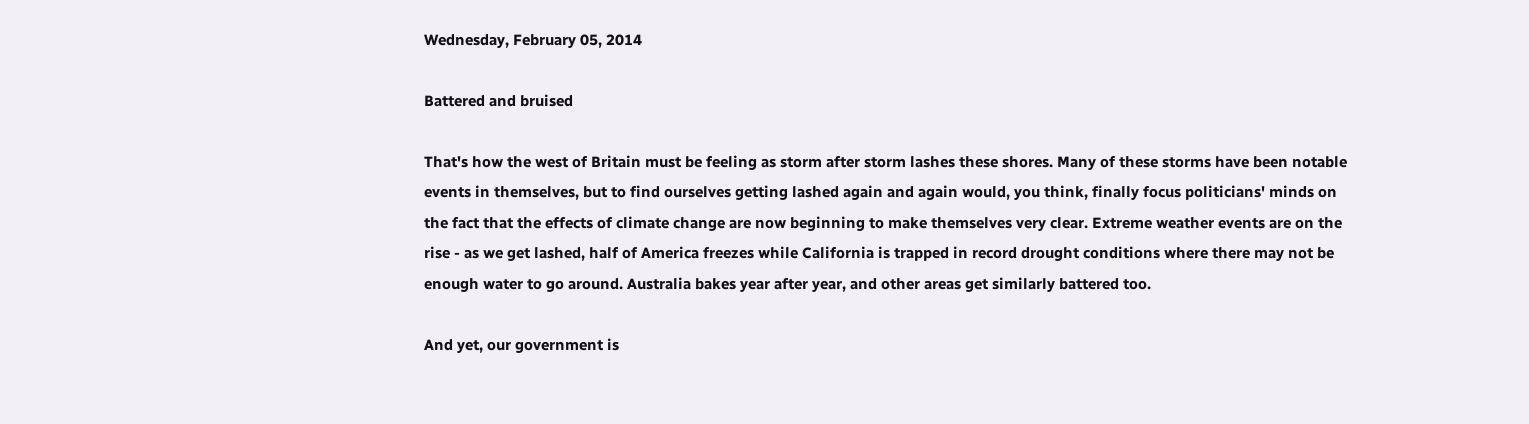Wednesday, February 05, 2014

Battered and bruised

That's how the west of Britain must be feeling as storm after storm lashes these shores. Many of these storms have been notable events in themselves, but to find ourselves getting lashed again and again would, you think, finally focus politicians' minds on the fact that the effects of climate change are now beginning to make themselves very clear. Extreme weather events are on the rise - as we get lashed, half of America freezes while California is trapped in record drought conditions where there may not be enough water to go around. Australia bakes year after year, and other areas get similarly battered too.

And yet, our government is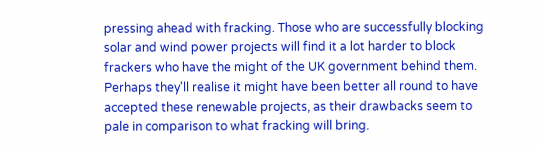pressing ahead with fracking. Those who are successfully blocking solar and wind power projects will find it a lot harder to block frackers who have the might of the UK government behind them. Perhaps they'll realise it might have been better all round to have accepted these renewable projects, as their drawbacks seem to pale in comparison to what fracking will bring.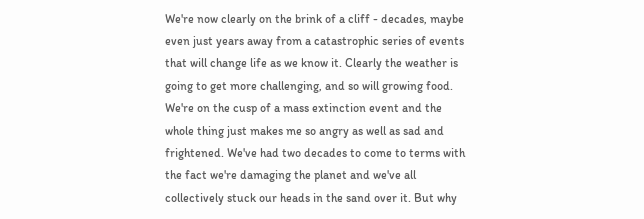We're now clearly on the brink of a cliff - decades, maybe even just years away from a catastrophic series of events that will change life as we know it. Clearly the weather is going to get more challenging, and so will growing food. We're on the cusp of a mass extinction event and the whole thing just makes me so angry as well as sad and frightened. We've had two decades to come to terms with the fact we're damaging the planet and we've all collectively stuck our heads in the sand over it. But why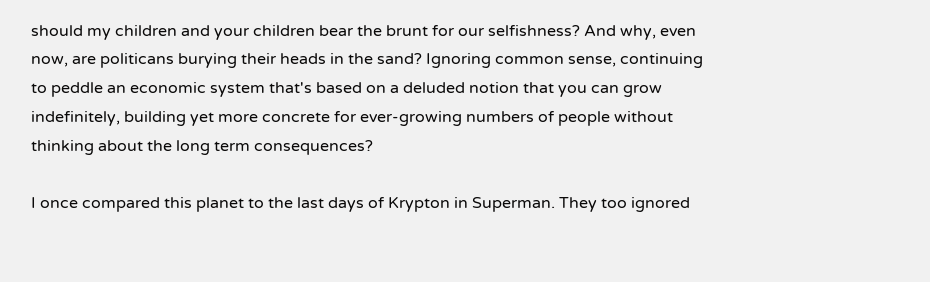should my children and your children bear the brunt for our selfishness? And why, even now, are politicans burying their heads in the sand? Ignoring common sense, continuing to peddle an economic system that's based on a deluded notion that you can grow indefinitely, building yet more concrete for ever-growing numbers of people without thinking about the long term consequences?

I once compared this planet to the last days of Krypton in Superman. They too ignored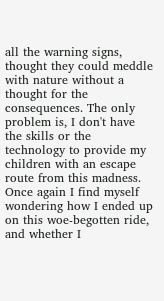all the warning signs, thought they could meddle with nature without a thought for the consequences. The only problem is, I don't have the skills or the technology to provide my children with an escape route from this madness. Once again I find myself wondering how I ended up on this woe-begotten ride, and whether I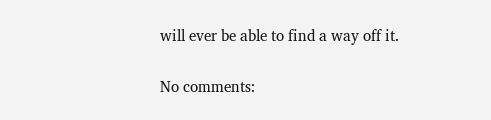will ever be able to find a way off it.

No comments: